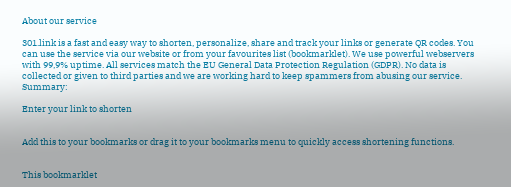About our service

301.link is a fast and easy way to shorten, personalize, share and track your links or generate QR codes. You can use the service via our website or from your favourites list (bookmarklet). We use powerful webservers with 99,9% uptime. All services match the EU General Data Protection Regulation (GDPR). No data is collected or given to third parties and we are working hard to keep spammers from abusing our service. Summary:

Enter your link to shorten


Add this to your bookmarks or drag it to your bookmarks menu to quickly access shortening functions.


This bookmarklet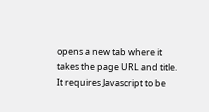opens a new tab where it takes the page URL and title. It requires Javascript to be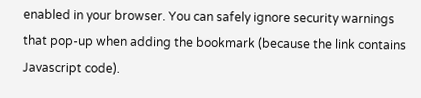enabled in your browser. You can safely ignore security warnings that pop-up when adding the bookmark (because the link contains Javascript code).